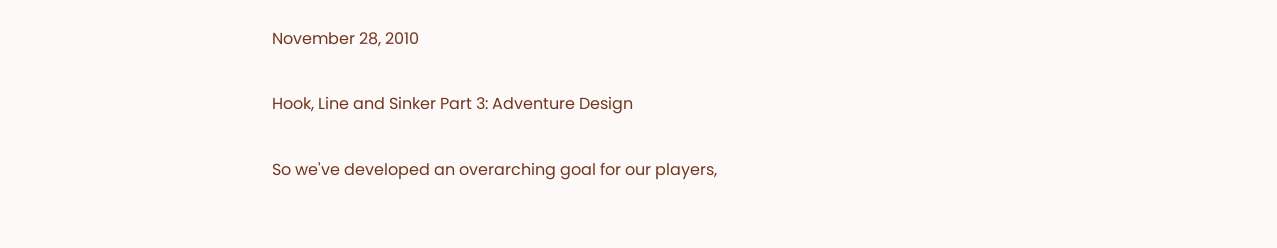November 28, 2010

Hook, Line and Sinker Part 3: Adventure Design

So we've developed an overarching goal for our players,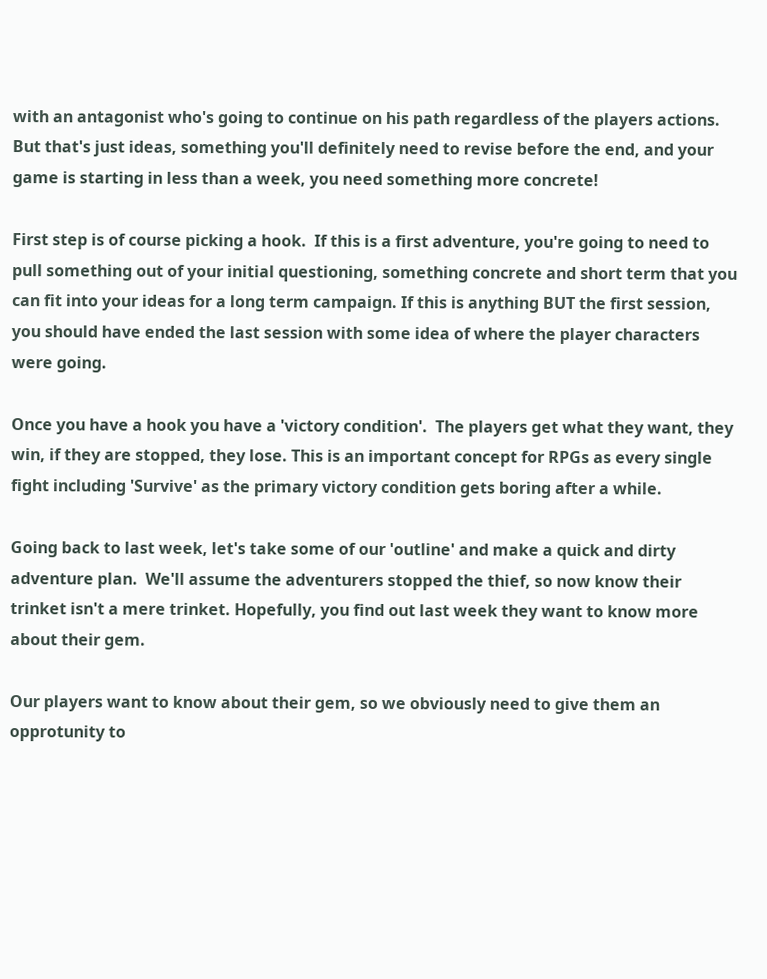with an antagonist who's going to continue on his path regardless of the players actions. But that's just ideas, something you'll definitely need to revise before the end, and your game is starting in less than a week, you need something more concrete!

First step is of course picking a hook.  If this is a first adventure, you're going to need to pull something out of your initial questioning, something concrete and short term that you can fit into your ideas for a long term campaign. If this is anything BUT the first session, you should have ended the last session with some idea of where the player characters were going.

Once you have a hook you have a 'victory condition'.  The players get what they want, they win, if they are stopped, they lose. This is an important concept for RPGs as every single fight including 'Survive' as the primary victory condition gets boring after a while.

Going back to last week, let's take some of our 'outline' and make a quick and dirty adventure plan.  We'll assume the adventurers stopped the thief, so now know their trinket isn't a mere trinket. Hopefully, you find out last week they want to know more about their gem.

Our players want to know about their gem, so we obviously need to give them an opprotunity to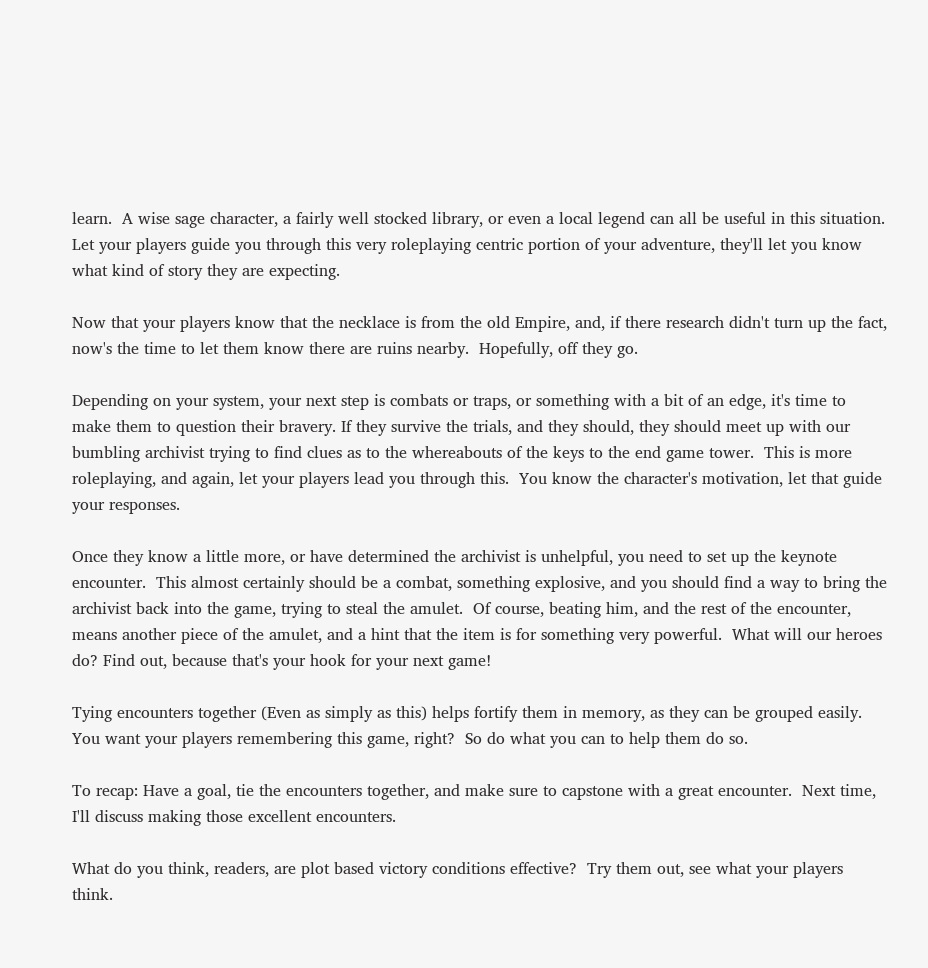learn.  A wise sage character, a fairly well stocked library, or even a local legend can all be useful in this situation.  Let your players guide you through this very roleplaying centric portion of your adventure, they'll let you know what kind of story they are expecting.

Now that your players know that the necklace is from the old Empire, and, if there research didn't turn up the fact, now's the time to let them know there are ruins nearby.  Hopefully, off they go.

Depending on your system, your next step is combats or traps, or something with a bit of an edge, it's time to make them to question their bravery. If they survive the trials, and they should, they should meet up with our bumbling archivist trying to find clues as to the whereabouts of the keys to the end game tower.  This is more roleplaying, and again, let your players lead you through this.  You know the character's motivation, let that guide your responses.

Once they know a little more, or have determined the archivist is unhelpful, you need to set up the keynote encounter.  This almost certainly should be a combat, something explosive, and you should find a way to bring the archivist back into the game, trying to steal the amulet.  Of course, beating him, and the rest of the encounter, means another piece of the amulet, and a hint that the item is for something very powerful.  What will our heroes do? Find out, because that's your hook for your next game!

Tying encounters together (Even as simply as this) helps fortify them in memory, as they can be grouped easily.  You want your players remembering this game, right?  So do what you can to help them do so.

To recap: Have a goal, tie the encounters together, and make sure to capstone with a great encounter.  Next time, I'll discuss making those excellent encounters.

What do you think, readers, are plot based victory conditions effective?  Try them out, see what your players think.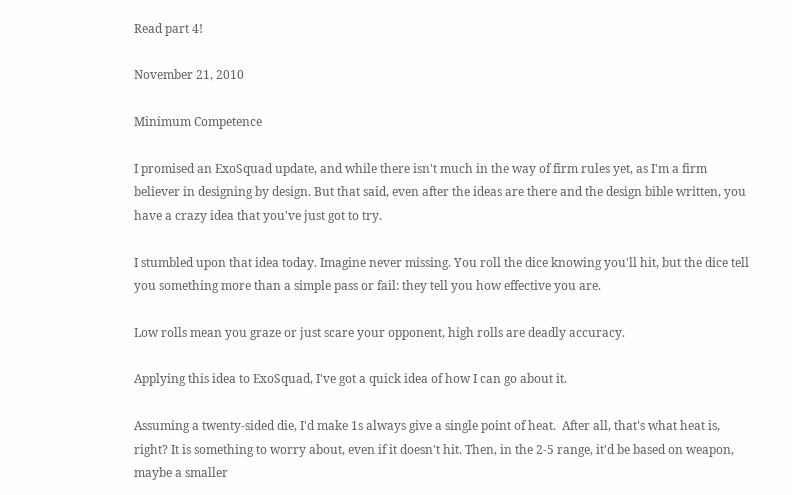Read part 4!

November 21, 2010

Minimum Competence

I promised an ExoSquad update, and while there isn't much in the way of firm rules yet, as I'm a firm believer in designing by design. But that said, even after the ideas are there and the design bible written, you have a crazy idea that you've just got to try.

I stumbled upon that idea today. Imagine never missing. You roll the dice knowing you'll hit, but the dice tell you something more than a simple pass or fail: they tell you how effective you are.

Low rolls mean you graze or just scare your opponent, high rolls are deadly accuracy.

Applying this idea to ExoSquad, I've got a quick idea of how I can go about it.

Assuming a twenty-sided die, I'd make 1s always give a single point of heat.  After all, that's what heat is, right? It is something to worry about, even if it doesn't hit. Then, in the 2-5 range, it'd be based on weapon, maybe a smaller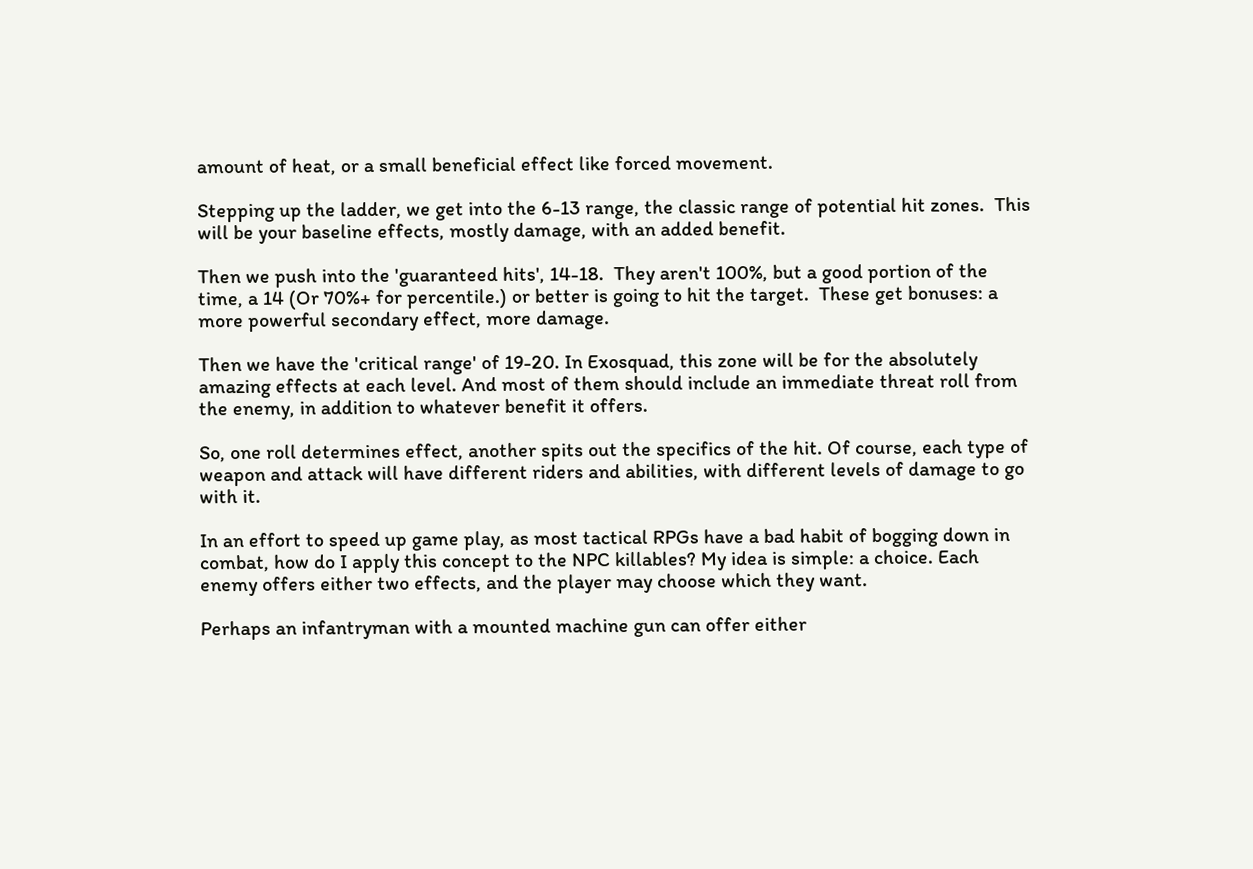amount of heat, or a small beneficial effect like forced movement.

Stepping up the ladder, we get into the 6-13 range, the classic range of potential hit zones.  This will be your baseline effects, mostly damage, with an added benefit.

Then we push into the 'guaranteed hits', 14-18.  They aren't 100%, but a good portion of the time, a 14 (Or 70%+ for percentile.) or better is going to hit the target.  These get bonuses: a more powerful secondary effect, more damage.

Then we have the 'critical range' of 19-20. In Exosquad, this zone will be for the absolutely amazing effects at each level. And most of them should include an immediate threat roll from the enemy, in addition to whatever benefit it offers.

So, one roll determines effect, another spits out the specifics of the hit. Of course, each type of weapon and attack will have different riders and abilities, with different levels of damage to go with it.

In an effort to speed up game play, as most tactical RPGs have a bad habit of bogging down in combat, how do I apply this concept to the NPC killables? My idea is simple: a choice. Each enemy offers either two effects, and the player may choose which they want.

Perhaps an infantryman with a mounted machine gun can offer either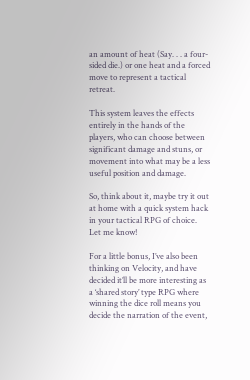an amount of heat (Say. . . a four-sided die.) or one heat and a forced move to represent a tactical retreat.

This system leaves the effects entirely in the hands of the players, who can choose between significant damage and stuns, or movement into what may be a less useful position and damage.

So, think about it, maybe try it out at home with a quick system hack in your tactical RPG of choice.  Let me know!

For a little bonus, I’ve also been thinking on Velocity, and have decided it’ll be more interesting as a ‘shared story’ type RPG where winning the dice roll means you decide the narration of the event,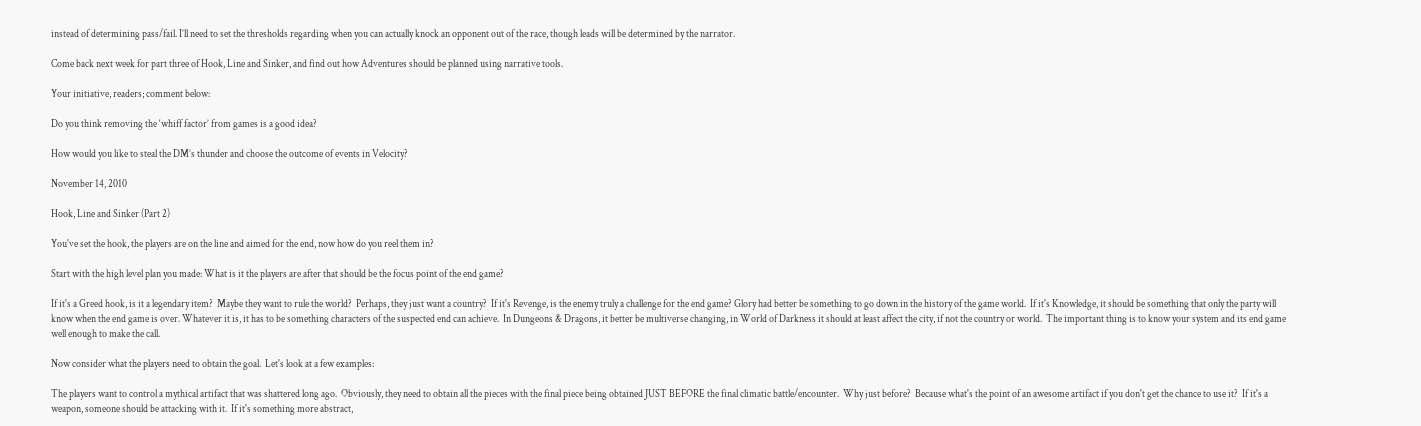instead of determining pass/fail. I’ll need to set the thresholds regarding when you can actually knock an opponent out of the race, though leads will be determined by the narrator.

Come back next week for part three of Hook, Line and Sinker, and find out how Adventures should be planned using narrative tools.

Your initiative, readers; comment below:

Do you think removing the ‘whiff factor’ from games is a good idea?

How would you like to steal the DM’s thunder and choose the outcome of events in Velocity?

November 14, 2010

Hook, Line and Sinker (Part 2)

You've set the hook, the players are on the line and aimed for the end, now how do you reel them in?

Start with the high level plan you made: What is it the players are after that should be the focus point of the end game?

If it's a Greed hook, is it a legendary item?  Maybe they want to rule the world?  Perhaps, they just want a country?  If it's Revenge, is the enemy truly a challenge for the end game? Glory had better be something to go down in the history of the game world.  If it's Knowledge, it should be something that only the party will know when the end game is over. Whatever it is, it has to be something characters of the suspected end can achieve.  In Dungeons & Dragons, it better be multiverse changing, in World of Darkness it should at least affect the city, if not the country or world.  The important thing is to know your system and its end game well enough to make the call.

Now consider what the players need to obtain the goal.  Let's look at a few examples:

The players want to control a mythical artifact that was shattered long ago.  Obviously, they need to obtain all the pieces with the final piece being obtained JUST BEFORE the final climatic battle/encounter.  Why just before?  Because what's the point of an awesome artifact if you don't get the chance to use it?  If it's a weapon, someone should be attacking with it.  If it's something more abstract,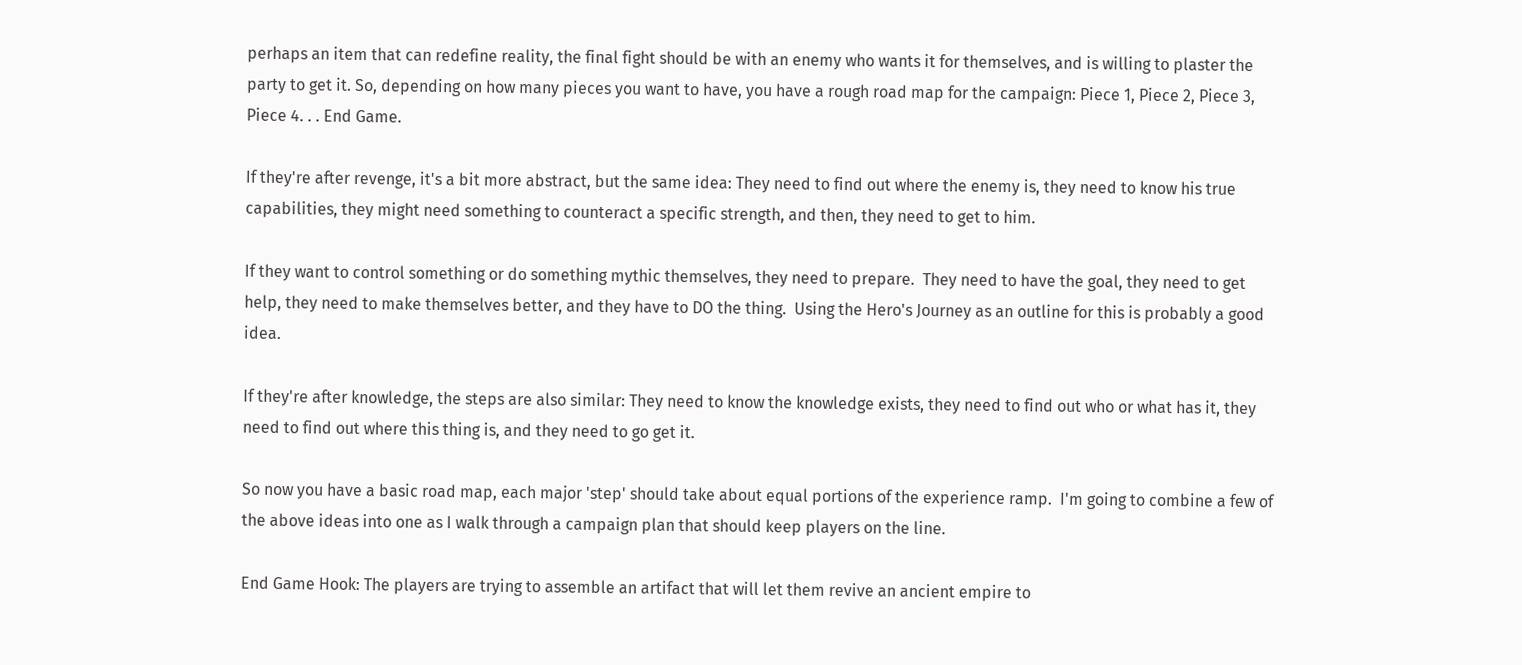perhaps an item that can redefine reality, the final fight should be with an enemy who wants it for themselves, and is willing to plaster the party to get it. So, depending on how many pieces you want to have, you have a rough road map for the campaign: Piece 1, Piece 2, Piece 3, Piece 4. . . End Game.

If they're after revenge, it's a bit more abstract, but the same idea: They need to find out where the enemy is, they need to know his true capabilities, they might need something to counteract a specific strength, and then, they need to get to him.

If they want to control something or do something mythic themselves, they need to prepare.  They need to have the goal, they need to get help, they need to make themselves better, and they have to DO the thing.  Using the Hero's Journey as an outline for this is probably a good idea.

If they're after knowledge, the steps are also similar: They need to know the knowledge exists, they need to find out who or what has it, they need to find out where this thing is, and they need to go get it.

So now you have a basic road map, each major 'step' should take about equal portions of the experience ramp.  I'm going to combine a few of the above ideas into one as I walk through a campaign plan that should keep players on the line.

End Game Hook: The players are trying to assemble an artifact that will let them revive an ancient empire to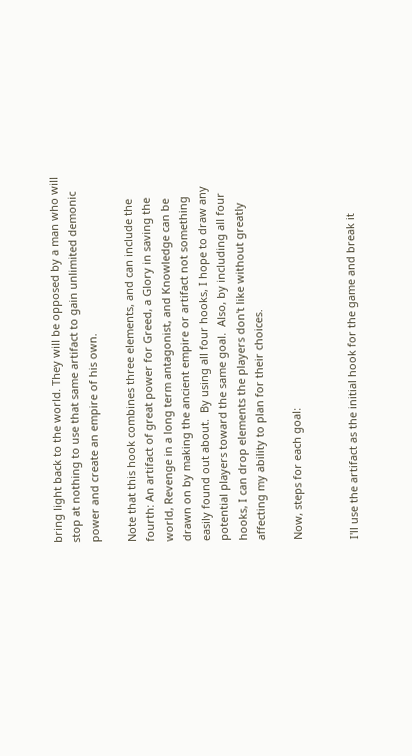bring light back to the world. They will be opposed by a man who will stop at nothing to use that same artifact to gain unlimited demonic power and create an empire of his own.

Note that this hook combines three elements, and can include the fourth: An artifact of great power for Greed, a Glory in saving the world, Revenge in a long term antagonist, and Knowledge can be drawn on by making the ancient empire or artifact not something easily found out about.  By using all four hooks, I hope to draw any potential players toward the same goal.  Also, by including all four hooks, I can drop elements the players don't like without greatly affecting my ability to plan for their choices.

Now, steps for each goal:


I'll use the artifact as the initial hook for the game and break it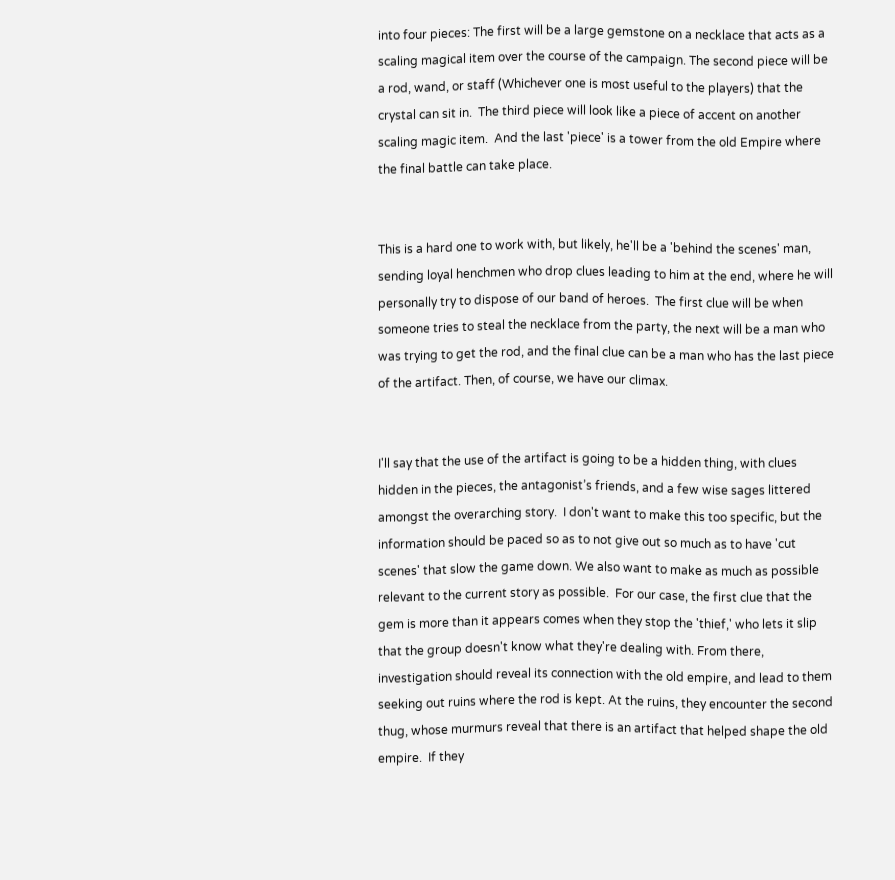into four pieces: The first will be a large gemstone on a necklace that acts as a scaling magical item over the course of the campaign. The second piece will be a rod, wand, or staff (Whichever one is most useful to the players) that the crystal can sit in.  The third piece will look like a piece of accent on another scaling magic item.  And the last 'piece' is a tower from the old Empire where the final battle can take place.


This is a hard one to work with, but likely, he'll be a 'behind the scenes' man, sending loyal henchmen who drop clues leading to him at the end, where he will personally try to dispose of our band of heroes.  The first clue will be when someone tries to steal the necklace from the party, the next will be a man who was trying to get the rod, and the final clue can be a man who has the last piece of the artifact. Then, of course, we have our climax.


I'll say that the use of the artifact is going to be a hidden thing, with clues hidden in the pieces, the antagonist’s friends, and a few wise sages littered amongst the overarching story.  I don't want to make this too specific, but the information should be paced so as to not give out so much as to have 'cut scenes' that slow the game down. We also want to make as much as possible relevant to the current story as possible.  For our case, the first clue that the gem is more than it appears comes when they stop the 'thief,' who lets it slip that the group doesn't know what they're dealing with. From there, investigation should reveal its connection with the old empire, and lead to them seeking out ruins where the rod is kept. At the ruins, they encounter the second thug, whose murmurs reveal that there is an artifact that helped shape the old empire.  If they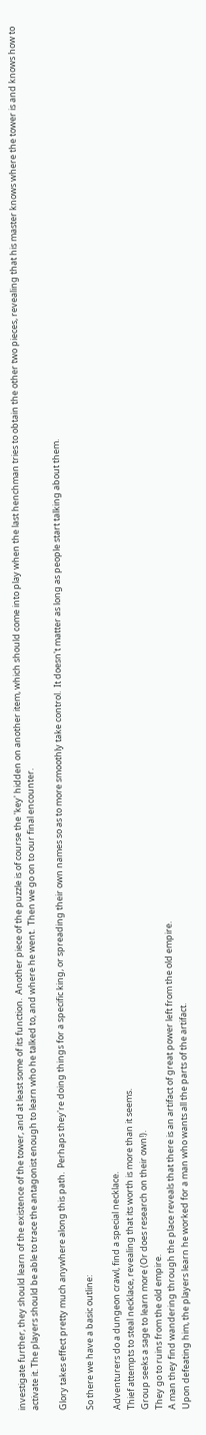investigate further, they should learn of the existence of the tower, and at least some of its function.  Another piece of the puzzle is of course the 'key' hidden on another item, which should come into play when the last henchman tries to obtain the other two pieces, revealing that his master knows where the tower is and knows how to activate it. The players should be able to trace the antagonist enough to learn who he talked to, and where he went.  Then we go on to our final encounter.

Glory takes effect pretty much anywhere along this path.  Perhaps they're doing things for a specific king, or spreading their own names so as to more smoothly take control.  It doesn't matter as long as people start talking about them.

So there we have a basic outline:

Adventurers do a dungeon crawl, find a special necklace.
Thief attempts to steal necklace, revealing that its worth is more than it seems.
Group seeks a sage to learn more (Or does research on their own!).
They go to ruins from the old empire.
A man they find wandering through the place reveals that there is an artifact of great power left from the old empire.
Upon defeating him, the players learn he worked for a man who wants all the parts of the artifact.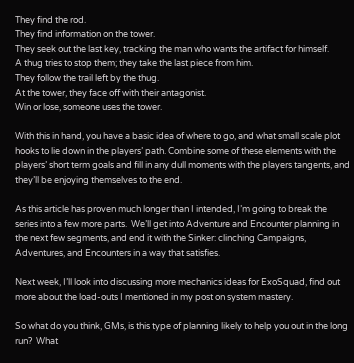They find the rod.
They find information on the tower.
They seek out the last key, tracking the man who wants the artifact for himself.
A thug tries to stop them; they take the last piece from him.
They follow the trail left by the thug.
At the tower, they face off with their antagonist.
Win or lose, someone uses the tower.

With this in hand, you have a basic idea of where to go, and what small scale plot hooks to lie down in the players’ path. Combine some of these elements with the players’ short term goals and fill in any dull moments with the players tangents, and they’ll be enjoying themselves to the end.

As this article has proven much longer than I intended, I’m going to break the series into a few more parts.  We’ll get into Adventure and Encounter planning in the next few segments, and end it with the Sinker: clinching Campaigns, Adventures, and Encounters in a way that satisfies.

Next week, I’ll look into discussing more mechanics ideas for ExoSquad, find out more about the load-outs I mentioned in my post on system mastery.

So what do you think, GMs, is this type of planning likely to help you out in the long run?  What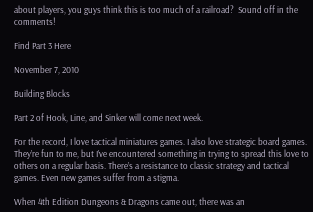about players, you guys think this is too much of a railroad?  Sound off in the comments!

Find Part 3 Here

November 7, 2010

Building Blocks

Part 2 of Hook, Line, and Sinker will come next week.

For the record, I love tactical miniatures games. I also love strategic board games. They’re fun to me, but I’ve encountered something in trying to spread this love to others on a regular basis. There’s a resistance to classic strategy and tactical games. Even new games suffer from a stigma.

When 4th Edition Dungeons & Dragons came out, there was an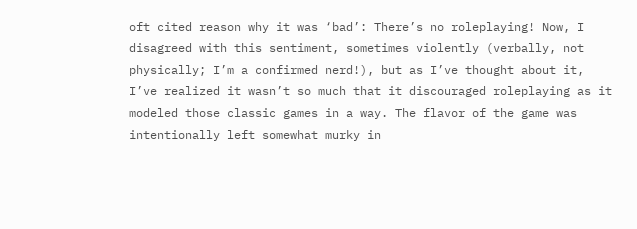oft cited reason why it was ‘bad’: There’s no roleplaying! Now, I disagreed with this sentiment, sometimes violently (verbally, not physically; I’m a confirmed nerd!), but as I’ve thought about it, I’ve realized it wasn’t so much that it discouraged roleplaying as it modeled those classic games in a way. The flavor of the game was intentionally left somewhat murky in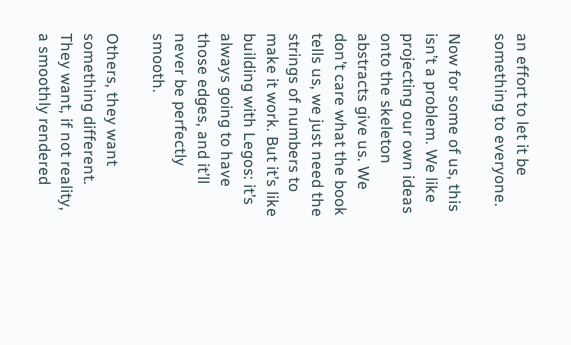an effort to let it be something to everyone.

Now for some of us, this isn’t a problem. We like projecting our own ideas onto the skeleton abstracts give us. We don’t care what the book tells us, we just need the strings of numbers to make it work. But it’s like building with Legos: it’s always going to have those edges, and it’ll never be perfectly smooth.

Others, they want something different. They want, if not reality, a smoothly rendered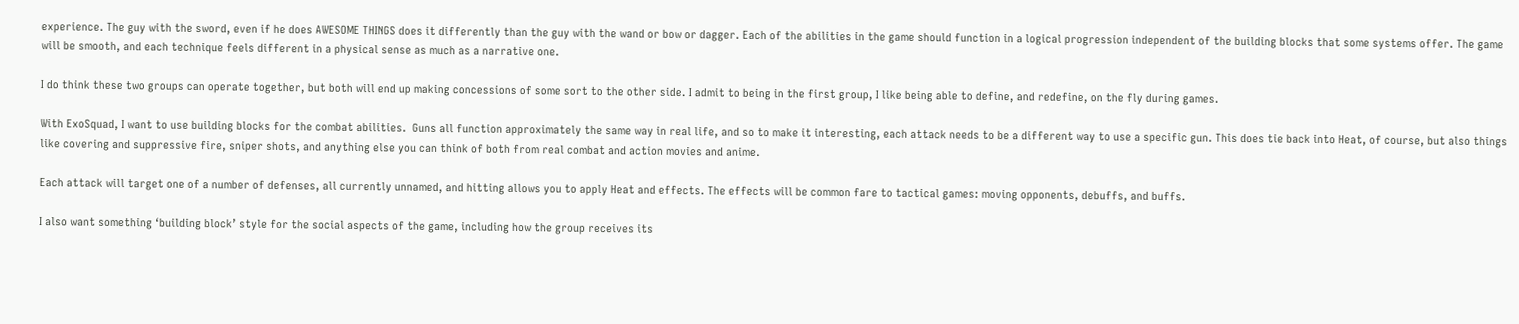experience. The guy with the sword, even if he does AWESOME THINGS does it differently than the guy with the wand or bow or dagger. Each of the abilities in the game should function in a logical progression independent of the building blocks that some systems offer. The game will be smooth, and each technique feels different in a physical sense as much as a narrative one.

I do think these two groups can operate together, but both will end up making concessions of some sort to the other side. I admit to being in the first group, I like being able to define, and redefine, on the fly during games.

With ExoSquad, I want to use building blocks for the combat abilities.  Guns all function approximately the same way in real life, and so to make it interesting, each attack needs to be a different way to use a specific gun. This does tie back into Heat, of course, but also things like covering and suppressive fire, sniper shots, and anything else you can think of both from real combat and action movies and anime.

Each attack will target one of a number of defenses, all currently unnamed, and hitting allows you to apply Heat and effects. The effects will be common fare to tactical games: moving opponents, debuffs, and buffs.

I also want something ‘building block’ style for the social aspects of the game, including how the group receives its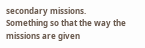secondary missions. Something so that the way the missions are given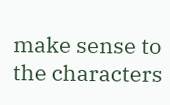make sense to the characters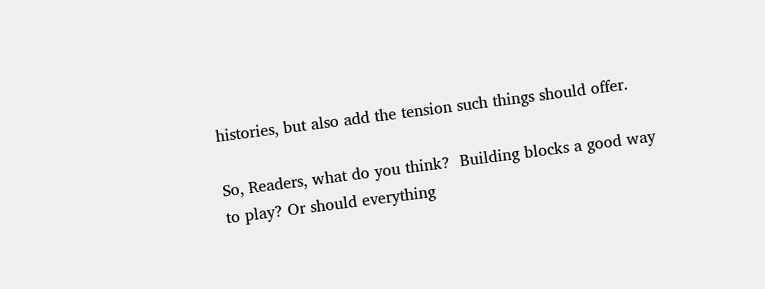histories, but also add the tension such things should offer.

So, Readers, what do you think?  Building blocks a good way to play? Or should everything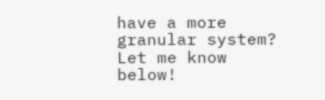have a more granular system? Let me know below!